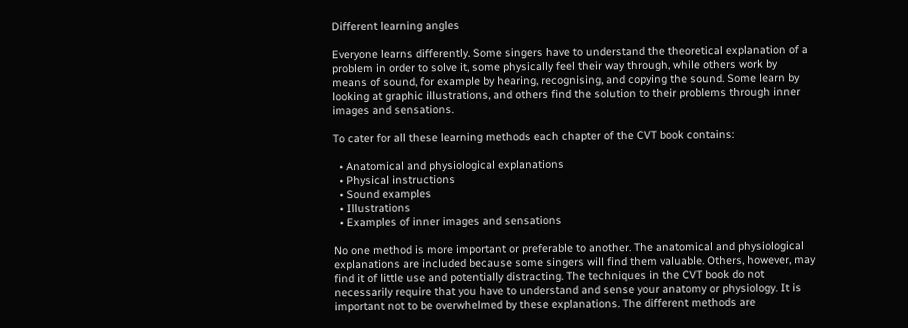Different learning angles

Everyone learns differently. Some singers have to understand the theoretical explanation of a problem in order to solve it, some physically feel their way through, while others work by means of sound, for example by hearing, recognising, and copying the sound. Some learn by looking at graphic illustrations, and others find the solution to their problems through inner images and sensations.

To cater for all these learning methods each chapter of the CVT book contains:

  • Anatomical and physiological explanations
  • Physical instructions
  • Sound examples
  • Illustrations
  • Examples of inner images and sensations

No one method is more important or preferable to another. The anatomical and physiological explanations are included because some singers will find them valuable. Others, however, may find it of little use and potentially distracting. The techniques in the CVT book do not necessarily require that you have to understand and sense your anatomy or physiology. It is important not to be overwhelmed by these explanations. The different methods are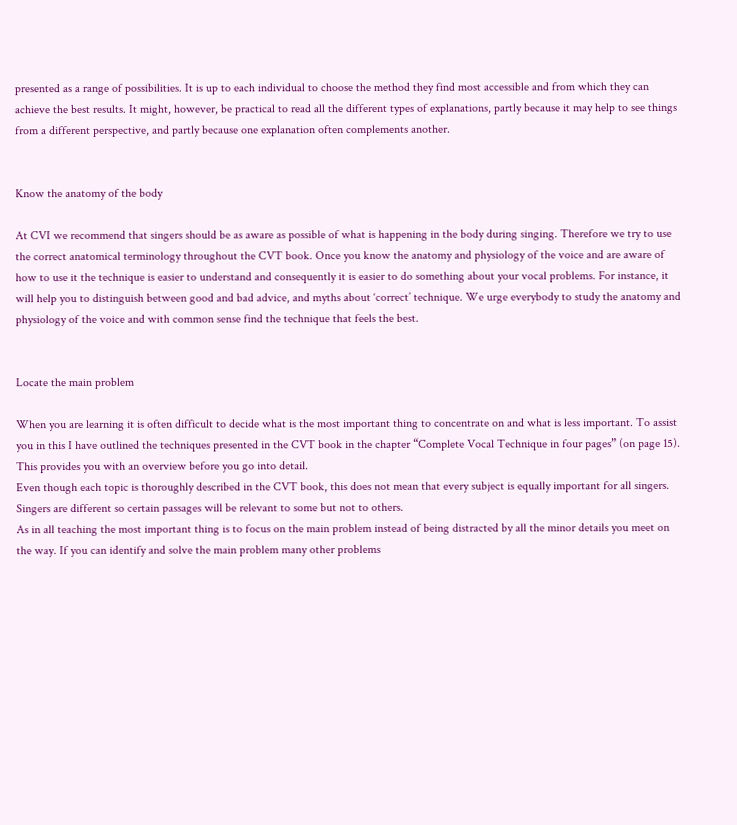presented as a range of possibilities. It is up to each individual to choose the method they find most accessible and from which they can achieve the best results. It might, however, be practical to read all the different types of explanations, partly because it may help to see things from a different perspective, and partly because one explanation often complements another.


Know the anatomy of the body

At CVI we recommend that singers should be as aware as possible of what is happening in the body during singing. Therefore we try to use the correct anatomical terminology throughout the CVT book. Once you know the anatomy and physiology of the voice and are aware of how to use it the technique is easier to understand and consequently it is easier to do something about your vocal problems. For instance, it will help you to distinguish between good and bad advice, and myths about ‘correct’ technique. We urge everybody to study the anatomy and physiology of the voice and with common sense find the technique that feels the best.


Locate the main problem

When you are learning it is often difficult to decide what is the most important thing to concentrate on and what is less important. To assist you in this I have outlined the techniques presented in the CVT book in the chapter “Complete Vocal Technique in four pages” (on page 15). This provides you with an overview before you go into detail.
Even though each topic is thoroughly described in the CVT book, this does not mean that every subject is equally important for all singers. Singers are different so certain passages will be relevant to some but not to others.
As in all teaching the most important thing is to focus on the main problem instead of being distracted by all the minor details you meet on the way. If you can identify and solve the main problem many other problems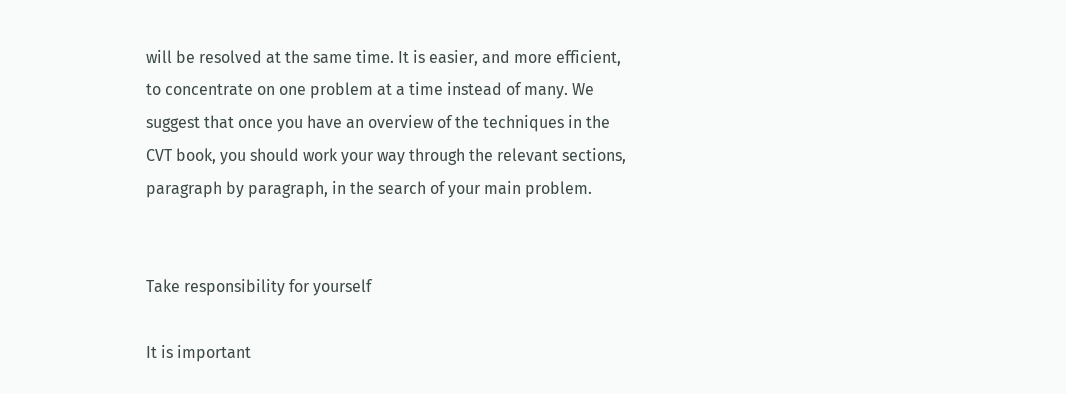will be resolved at the same time. It is easier, and more efficient, to concentrate on one problem at a time instead of many. We suggest that once you have an overview of the techniques in the CVT book, you should work your way through the relevant sections, paragraph by paragraph, in the search of your main problem.


Take responsibility for yourself

It is important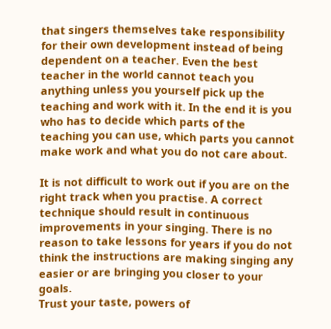that singers themselves take responsibility for their own development instead of being dependent on a teacher. Even the best teacher in the world cannot teach you anything unless you yourself pick up the teaching and work with it. In the end it is you who has to decide which parts of the teaching you can use, which parts you cannot make work and what you do not care about.

It is not difficult to work out if you are on the right track when you practise. A correct technique should result in continuous improvements in your singing. There is no reason to take lessons for years if you do not think the instructions are making singing any easier or are bringing you closer to your goals.
Trust your taste, powers of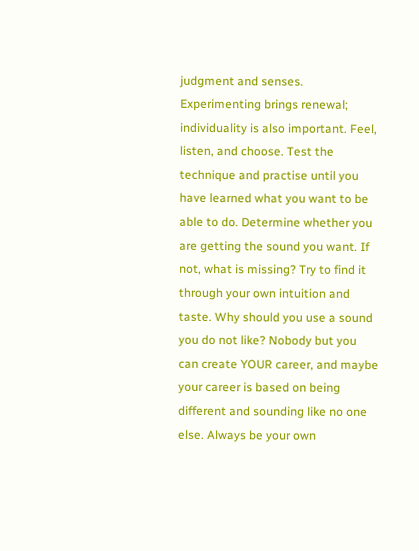judgment and senses. Experimenting brings renewal; individuality is also important. Feel, listen, and choose. Test the technique and practise until you have learned what you want to be able to do. Determine whether you are getting the sound you want. If not, what is missing? Try to find it through your own intuition and taste. Why should you use a sound you do not like? Nobody but you can create YOUR career, and maybe your career is based on being different and sounding like no one else. Always be your own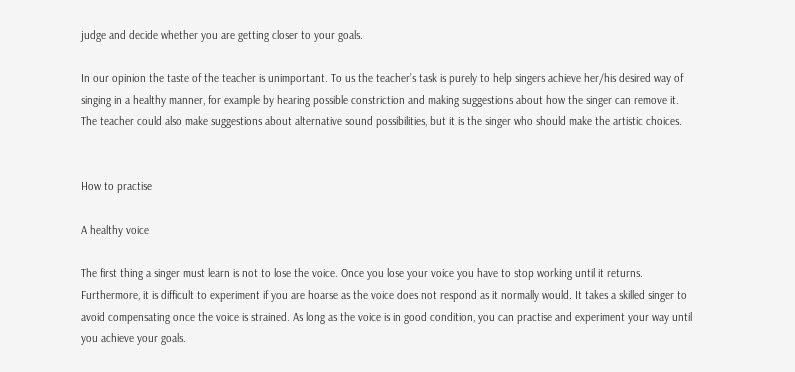judge and decide whether you are getting closer to your goals.

In our opinion the taste of the teacher is unimportant. To us the teacher’s task is purely to help singers achieve her/his desired way of singing in a healthy manner, for example by hearing possible constriction and making suggestions about how the singer can remove it. The teacher could also make suggestions about alternative sound possibilities, but it is the singer who should make the artistic choices.


How to practise

A healthy voice

The first thing a singer must learn is not to lose the voice. Once you lose your voice you have to stop working until it returns. Furthermore, it is difficult to experiment if you are hoarse as the voice does not respond as it normally would. It takes a skilled singer to avoid compensating once the voice is strained. As long as the voice is in good condition, you can practise and experiment your way until you achieve your goals.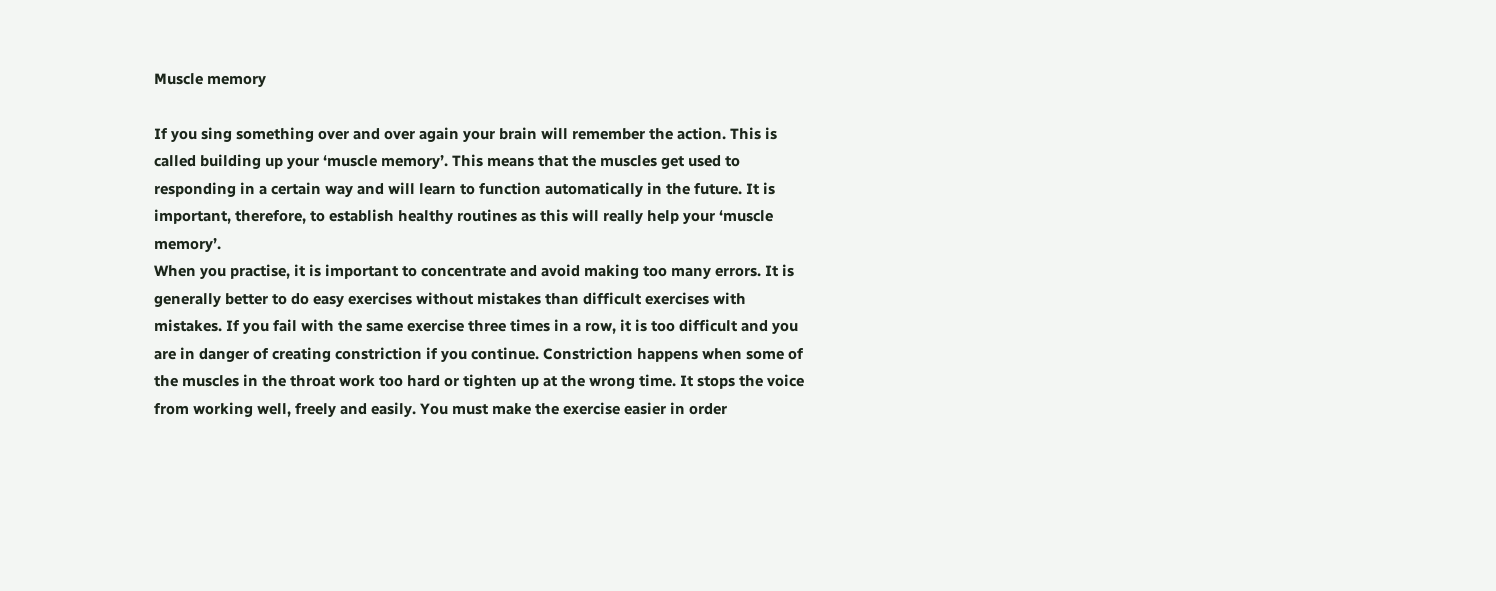Muscle memory

If you sing something over and over again your brain will remember the action. This is called building up your ‘muscle memory’. This means that the muscles get used to responding in a certain way and will learn to function automatically in the future. It is important, therefore, to establish healthy routines as this will really help your ‘muscle memory’.
When you practise, it is important to concentrate and avoid making too many errors. It is generally better to do easy exercises without mistakes than difficult exercises with mistakes. If you fail with the same exercise three times in a row, it is too difficult and you are in danger of creating constriction if you continue. Constriction happens when some of the muscles in the throat work too hard or tighten up at the wrong time. It stops the voice from working well, freely and easily. You must make the exercise easier in order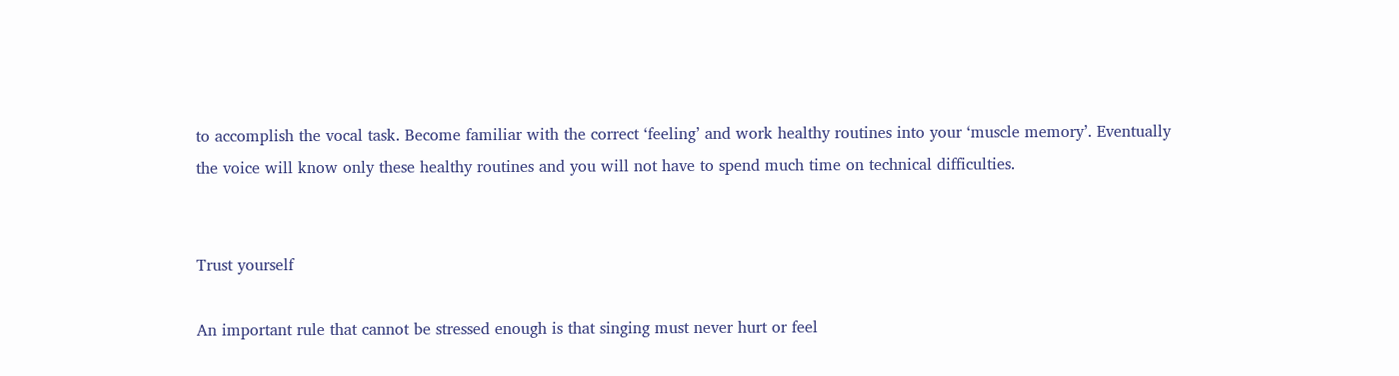to accomplish the vocal task. Become familiar with the correct ‘feeling’ and work healthy routines into your ‘muscle memory’. Eventually the voice will know only these healthy routines and you will not have to spend much time on technical difficulties.


Trust yourself

An important rule that cannot be stressed enough is that singing must never hurt or feel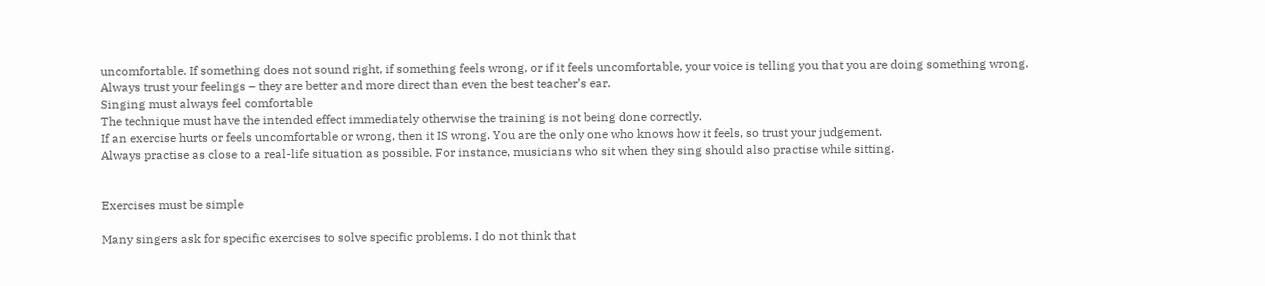uncomfortable. If something does not sound right, if something feels wrong, or if it feels uncomfortable, your voice is telling you that you are doing something wrong. Always trust your feelings – they are better and more direct than even the best teacher’s ear.
Singing must always feel comfortable
The technique must have the intended effect immediately otherwise the training is not being done correctly.
If an exercise hurts or feels uncomfortable or wrong, then it IS wrong. You are the only one who knows how it feels, so trust your judgement.
Always practise as close to a real-life situation as possible. For instance, musicians who sit when they sing should also practise while sitting.


Exercises must be simple

Many singers ask for specific exercises to solve specific problems. I do not think that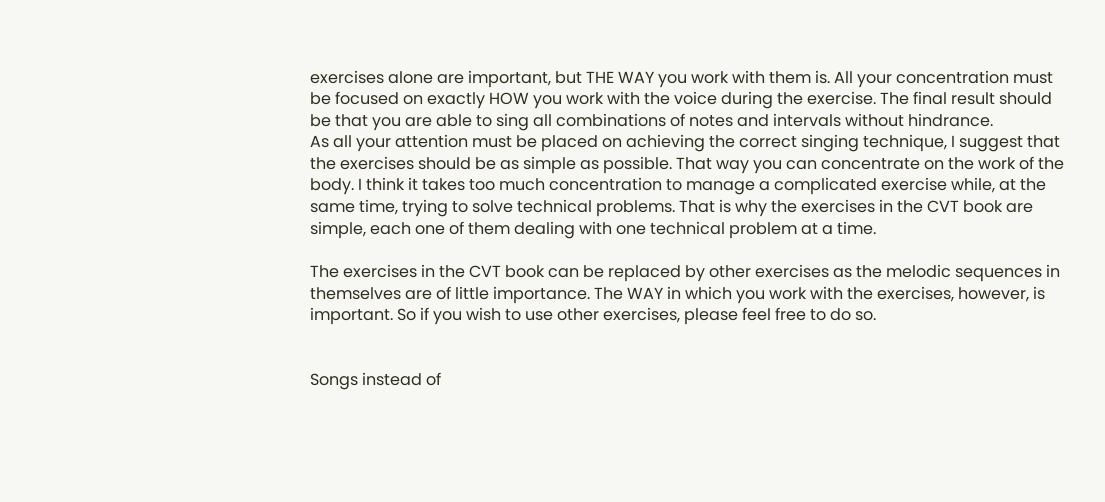exercises alone are important, but THE WAY you work with them is. All your concentration must be focused on exactly HOW you work with the voice during the exercise. The final result should be that you are able to sing all combinations of notes and intervals without hindrance.
As all your attention must be placed on achieving the correct singing technique, I suggest that the exercises should be as simple as possible. That way you can concentrate on the work of the body. I think it takes too much concentration to manage a complicated exercise while, at the same time, trying to solve technical problems. That is why the exercises in the CVT book are simple, each one of them dealing with one technical problem at a time.

The exercises in the CVT book can be replaced by other exercises as the melodic sequences in themselves are of little importance. The WAY in which you work with the exercises, however, is important. So if you wish to use other exercises, please feel free to do so.


Songs instead of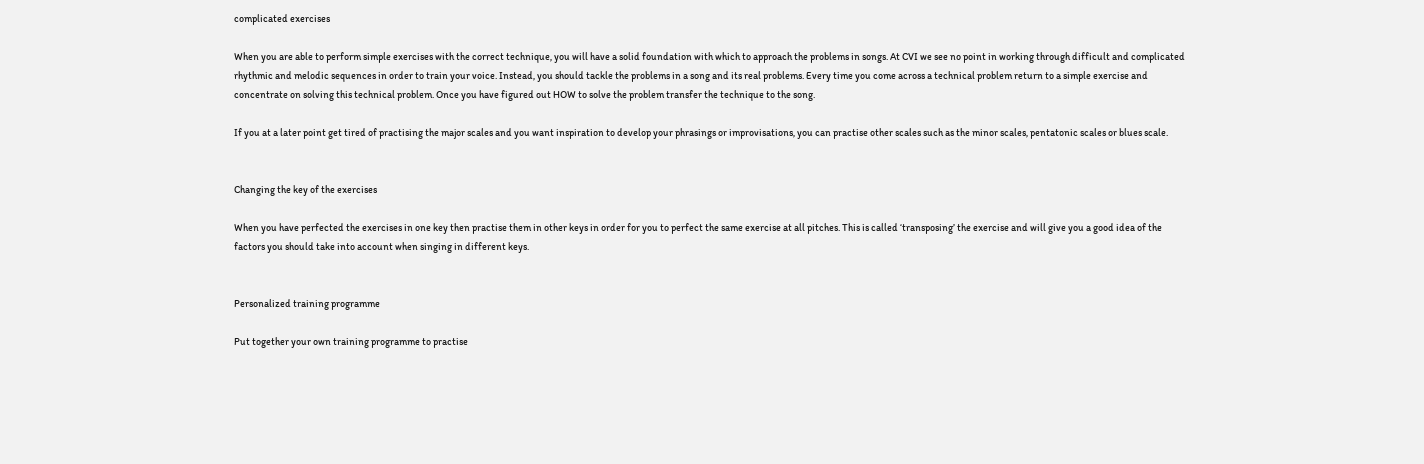complicated exercises

When you are able to perform simple exercises with the correct technique, you will have a solid foundation with which to approach the problems in songs. At CVI we see no point in working through difficult and complicated rhythmic and melodic sequences in order to train your voice. Instead, you should tackle the problems in a song and its real problems. Every time you come across a technical problem return to a simple exercise and concentrate on solving this technical problem. Once you have figured out HOW to solve the problem transfer the technique to the song.

If you at a later point get tired of practising the major scales and you want inspiration to develop your phrasings or improvisations, you can practise other scales such as the minor scales, pentatonic scales or blues scale.


Changing the key of the exercises

When you have perfected the exercises in one key then practise them in other keys in order for you to perfect the same exercise at all pitches. This is called ‘transposing’ the exercise and will give you a good idea of the factors you should take into account when singing in different keys.


Personalized training programme

Put together your own training programme to practise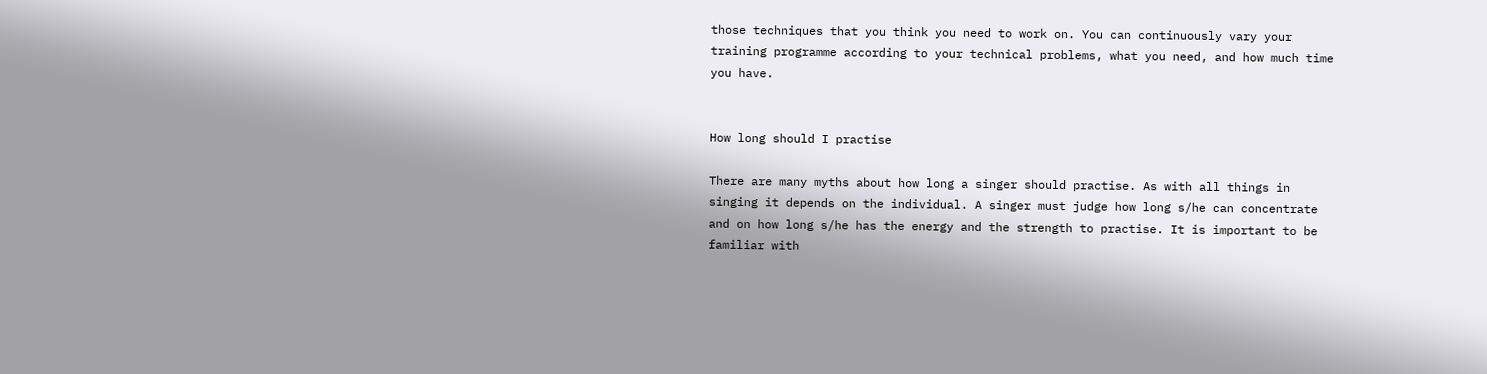those techniques that you think you need to work on. You can continuously vary your training programme according to your technical problems, what you need, and how much time you have.


How long should I practise

There are many myths about how long a singer should practise. As with all things in singing it depends on the individual. A singer must judge how long s/he can concentrate and on how long s/he has the energy and the strength to practise. It is important to be familiar with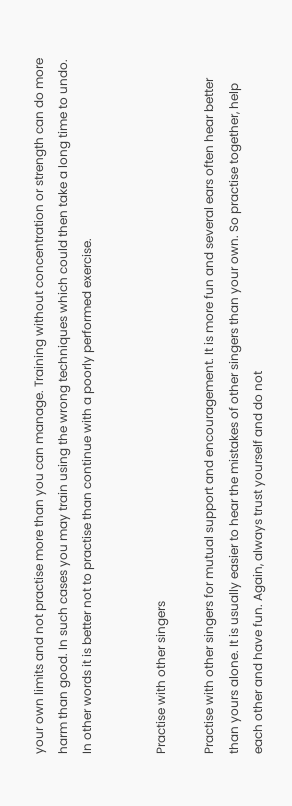your own limits and not practise more than you can manage. Training without concentration or strength can do more harm than good. In such cases you may train using the wrong techniques which could then take a long time to undo. In other words it is better not to practise than continue with a poorly performed exercise.


Practise with other singers

Practise with other singers for mutual support and encouragement. It is more fun and several ears often hear better than yours alone. It is usually easier to hear the mistakes of other singers than your own. So practise together, help each other and have fun. Again, always trust yourself and do not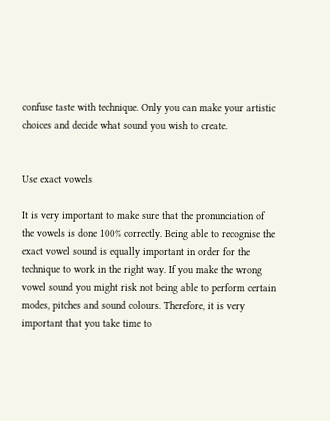confuse taste with technique. Only you can make your artistic choices and decide what sound you wish to create.


Use exact vowels

It is very important to make sure that the pronunciation of the vowels is done 100% correctly. Being able to recognise the exact vowel sound is equally important in order for the technique to work in the right way. If you make the wrong vowel sound you might risk not being able to perform certain modes, pitches and sound colours. Therefore, it is very important that you take time to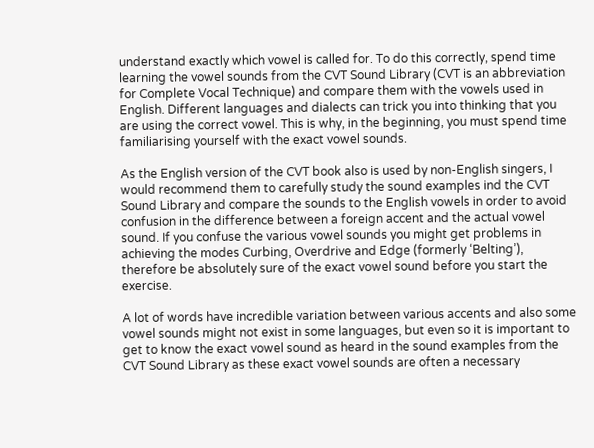understand exactly which vowel is called for. To do this correctly, spend time learning the vowel sounds from the CVT Sound Library (CVT is an abbreviation for Complete Vocal Technique) and compare them with the vowels used in English. Different languages and dialects can trick you into thinking that you are using the correct vowel. This is why, in the beginning, you must spend time familiarising yourself with the exact vowel sounds.

As the English version of the CVT book also is used by non-English singers, I would recommend them to carefully study the sound examples ind the CVT Sound Library and compare the sounds to the English vowels in order to avoid confusion in the difference between a foreign accent and the actual vowel sound. If you confuse the various vowel sounds you might get problems in achieving the modes Curbing, Overdrive and Edge (formerly ‘Belting’), therefore be absolutely sure of the exact vowel sound before you start the exercise.

A lot of words have incredible variation between various accents and also some vowel sounds might not exist in some languages, but even so it is important to get to know the exact vowel sound as heard in the sound examples from the CVT Sound Library as these exact vowel sounds are often a necessary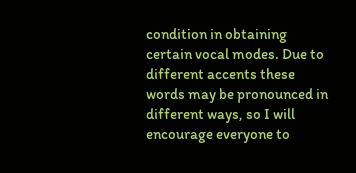condition in obtaining certain vocal modes. Due to different accents these words may be pronounced in different ways, so I will encourage everyone to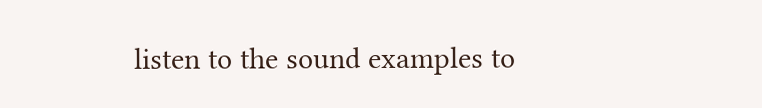listen to the sound examples to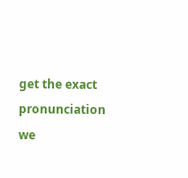get the exact pronunciation we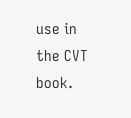use in the CVT book.